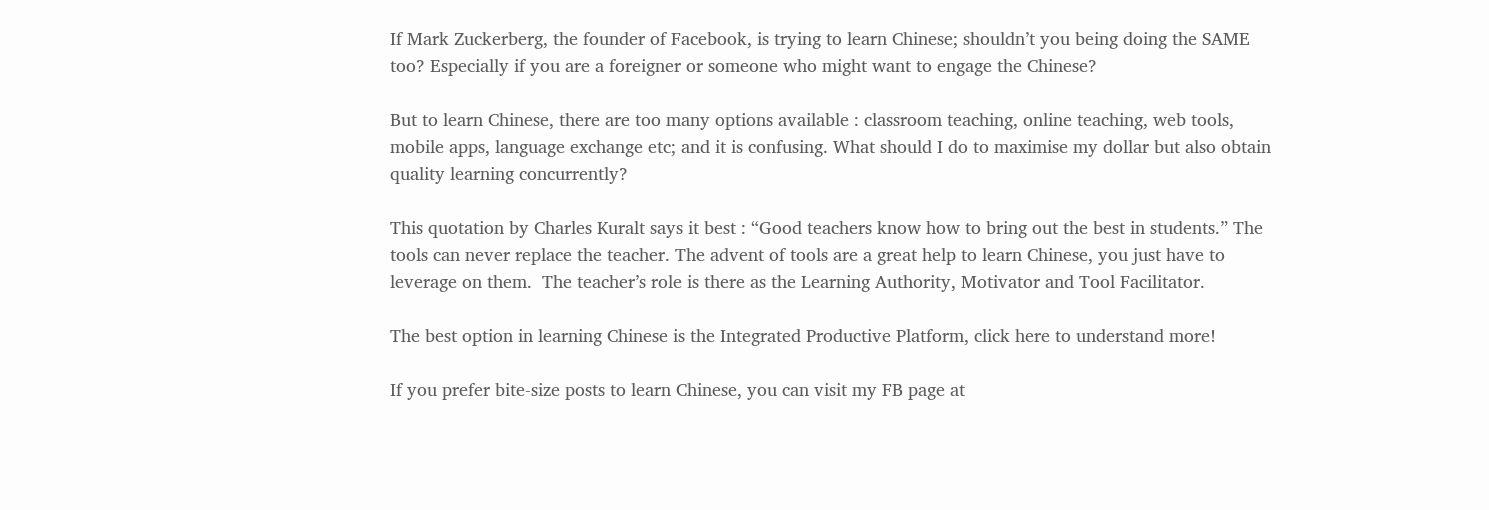If Mark Zuckerberg, the founder of Facebook, is trying to learn Chinese; shouldn’t you being doing the SAME too? Especially if you are a foreigner or someone who might want to engage the Chinese?

But to learn Chinese, there are too many options available : classroom teaching, online teaching, web tools, mobile apps, language exchange etc; and it is confusing. What should I do to maximise my dollar but also obtain quality learning concurrently?

This quotation by Charles Kuralt says it best : “Good teachers know how to bring out the best in students.” The tools can never replace the teacher. The advent of tools are a great help to learn Chinese, you just have to leverage on them.  The teacher’s role is there as the Learning Authority, Motivator and Tool Facilitator.

The best option in learning Chinese is the Integrated Productive Platform, click here to understand more!

If you prefer bite-size posts to learn Chinese, you can visit my FB page at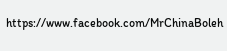https://www.facebook.com/MrChinaBoleh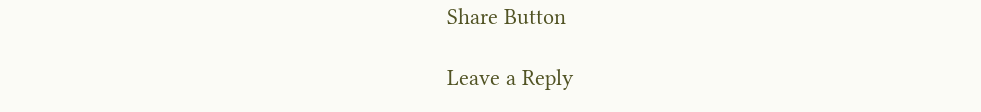Share Button

Leave a Reply